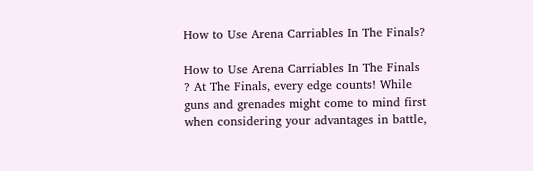How to Use Arena Carriables In The Finals?

How to Use Arena Carriables In The Finals ? At The Finals, every edge counts! While guns and grenades might come to mind first when considering your advantages in battle,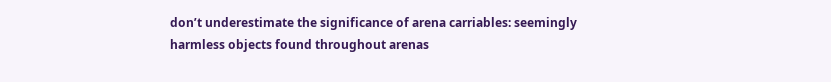don’t underestimate the significance of arena carriables: seemingly harmless objects found throughout arenas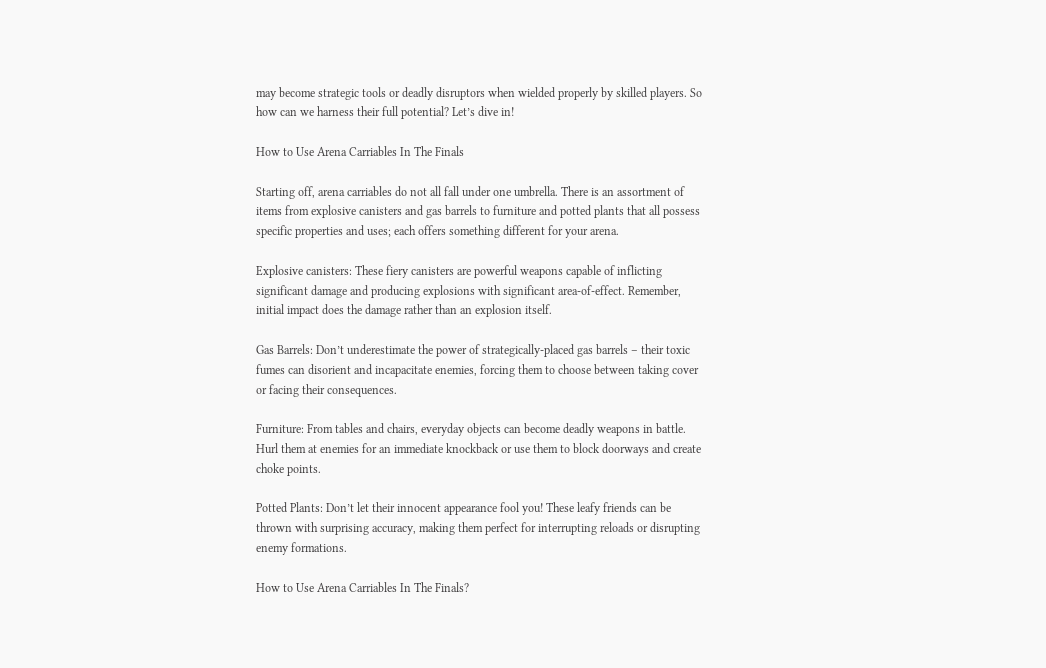may become strategic tools or deadly disruptors when wielded properly by skilled players. So how can we harness their full potential? Let’s dive in!

How to Use Arena Carriables In The Finals

Starting off, arena carriables do not all fall under one umbrella. There is an assortment of items from explosive canisters and gas barrels to furniture and potted plants that all possess specific properties and uses; each offers something different for your arena.

Explosive canisters: These fiery canisters are powerful weapons capable of inflicting significant damage and producing explosions with significant area-of-effect. Remember, initial impact does the damage rather than an explosion itself.

Gas Barrels: Don’t underestimate the power of strategically-placed gas barrels – their toxic fumes can disorient and incapacitate enemies, forcing them to choose between taking cover or facing their consequences.

Furniture: From tables and chairs, everyday objects can become deadly weapons in battle. Hurl them at enemies for an immediate knockback or use them to block doorways and create choke points.

Potted Plants: Don’t let their innocent appearance fool you! These leafy friends can be thrown with surprising accuracy, making them perfect for interrupting reloads or disrupting enemy formations.

How to Use Arena Carriables In The Finals?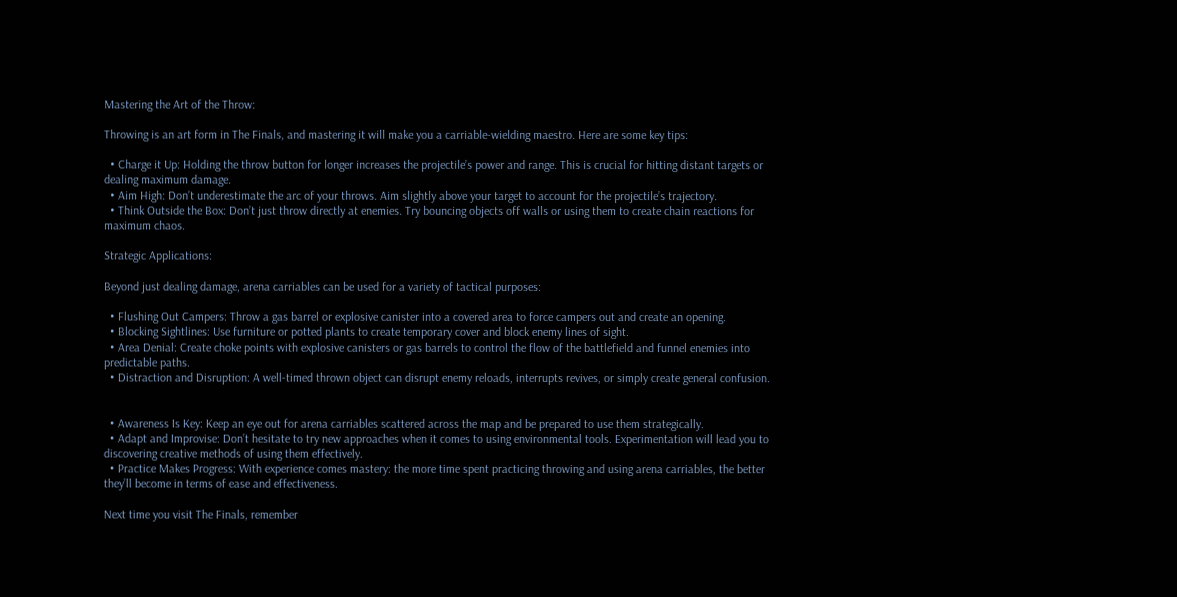Mastering the Art of the Throw:

Throwing is an art form in The Finals, and mastering it will make you a carriable-wielding maestro. Here are some key tips:

  • Charge it Up: Holding the throw button for longer increases the projectile’s power and range. This is crucial for hitting distant targets or dealing maximum damage.
  • Aim High: Don’t underestimate the arc of your throws. Aim slightly above your target to account for the projectile’s trajectory.
  • Think Outside the Box: Don’t just throw directly at enemies. Try bouncing objects off walls or using them to create chain reactions for maximum chaos.

Strategic Applications:

Beyond just dealing damage, arena carriables can be used for a variety of tactical purposes:

  • Flushing Out Campers: Throw a gas barrel or explosive canister into a covered area to force campers out and create an opening.
  • Blocking Sightlines: Use furniture or potted plants to create temporary cover and block enemy lines of sight.
  • Area Denial: Create choke points with explosive canisters or gas barrels to control the flow of the battlefield and funnel enemies into predictable paths.
  • Distraction and Disruption: A well-timed thrown object can disrupt enemy reloads, interrupts revives, or simply create general confusion.


  • Awareness Is Key: Keep an eye out for arena carriables scattered across the map and be prepared to use them strategically.
  • Adapt and Improvise: Don’t hesitate to try new approaches when it comes to using environmental tools. Experimentation will lead you to discovering creative methods of using them effectively.
  • Practice Makes Progress: With experience comes mastery: the more time spent practicing throwing and using arena carriables, the better they’ll become in terms of ease and effectiveness.

Next time you visit The Finals, remember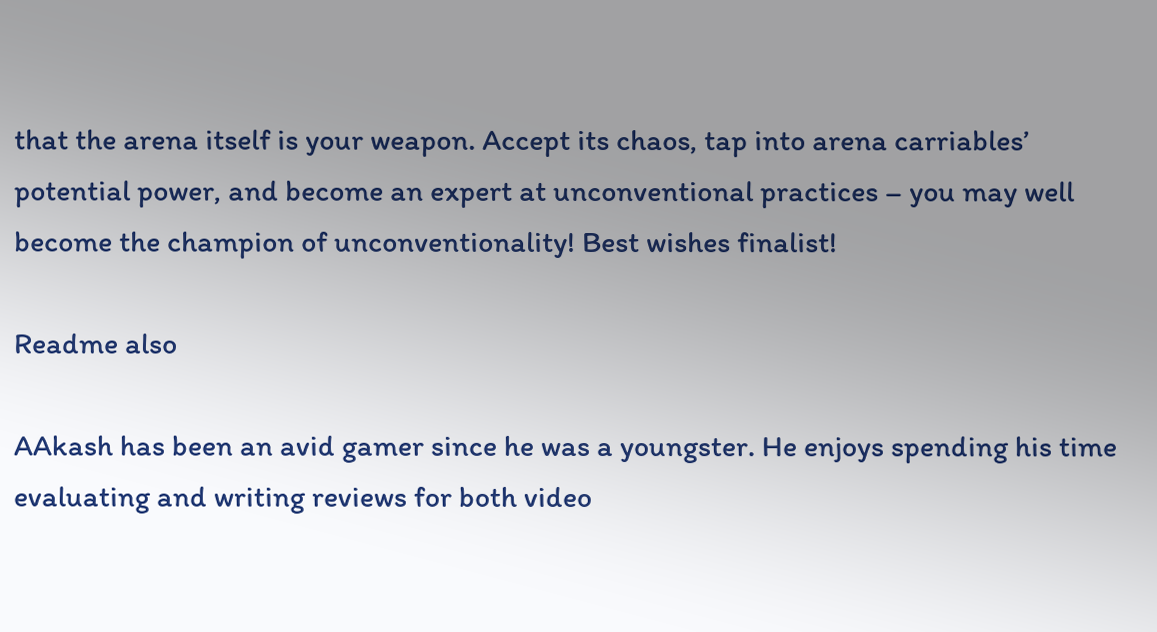that the arena itself is your weapon. Accept its chaos, tap into arena carriables’ potential power, and become an expert at unconventional practices – you may well become the champion of unconventionality! Best wishes finalist!

Readme also

AAkash has been an avid gamer since he was a youngster. He enjoys spending his time evaluating and writing reviews for both video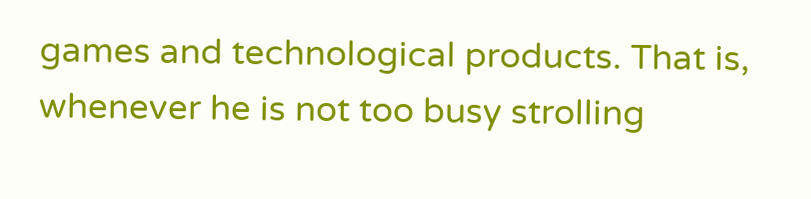games and technological products. That is, whenever he is not too busy strolling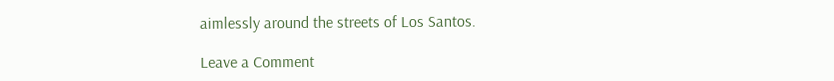aimlessly around the streets of Los Santos.

Leave a Comment